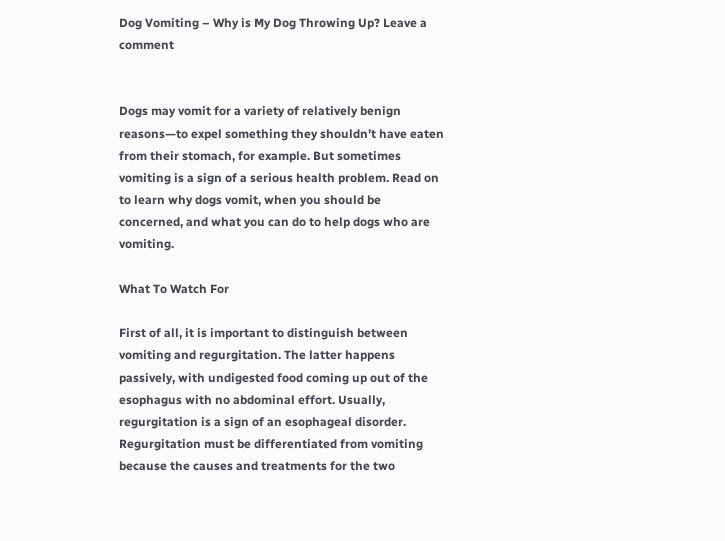Dog Vomiting – Why is My Dog Throwing Up? Leave a comment


Dogs may vomit for a variety of relatively benign reasons—to expel something they shouldn’t have eaten from their stomach, for example. But sometimes vomiting is a sign of a serious health problem. Read on to learn why dogs vomit, when you should be concerned, and what you can do to help dogs who are vomiting.

What To Watch For

First of all, it is important to distinguish between vomiting and regurgitation. The latter happens passively, with undigested food coming up out of the esophagus with no abdominal effort. Usually, regurgitation is a sign of an esophageal disorder. Regurgitation must be differentiated from vomiting because the causes and treatments for the two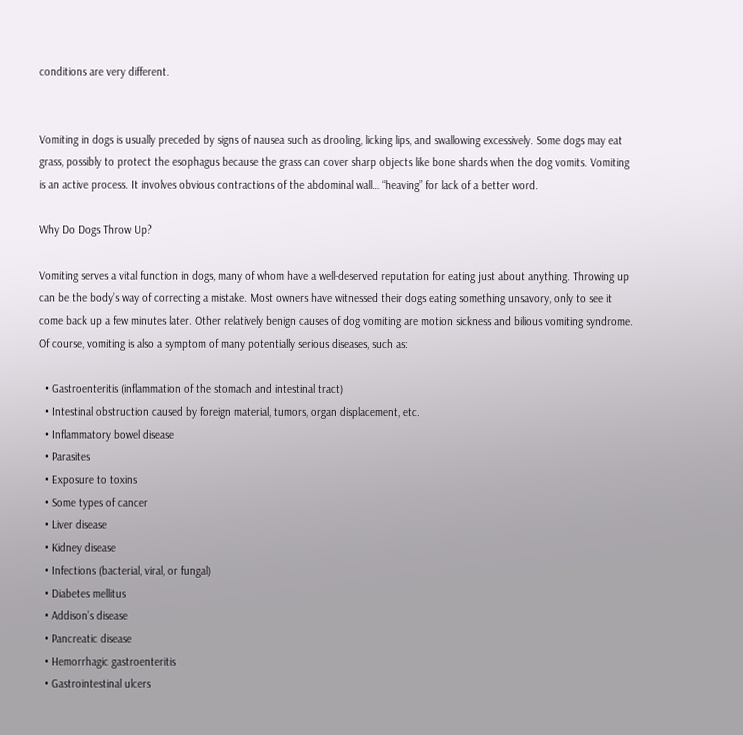conditions are very different.


Vomiting in dogs is usually preceded by signs of nausea such as drooling, licking lips, and swallowing excessively. Some dogs may eat grass, possibly to protect the esophagus because the grass can cover sharp objects like bone shards when the dog vomits. Vomiting is an active process. It involves obvious contractions of the abdominal wall… “heaving” for lack of a better word.

Why Do Dogs Throw Up?

Vomiting serves a vital function in dogs, many of whom have a well-deserved reputation for eating just about anything. Throwing up can be the body’s way of correcting a mistake. Most owners have witnessed their dogs eating something unsavory, only to see it come back up a few minutes later. Other relatively benign causes of dog vomiting are motion sickness and bilious vomiting syndrome. Of course, vomiting is also a symptom of many potentially serious diseases, such as:

  • Gastroenteritis (inflammation of the stomach and intestinal tract)
  • Intestinal obstruction caused by foreign material, tumors, organ displacement, etc.
  • Inflammatory bowel disease
  • Parasites
  • Exposure to toxins
  • Some types of cancer
  • Liver disease
  • Kidney disease
  • Infections (bacterial, viral, or fungal)
  • Diabetes mellitus
  • Addison’s disease
  • Pancreatic disease
  • Hemorrhagic gastroenteritis
  • Gastrointestinal ulcers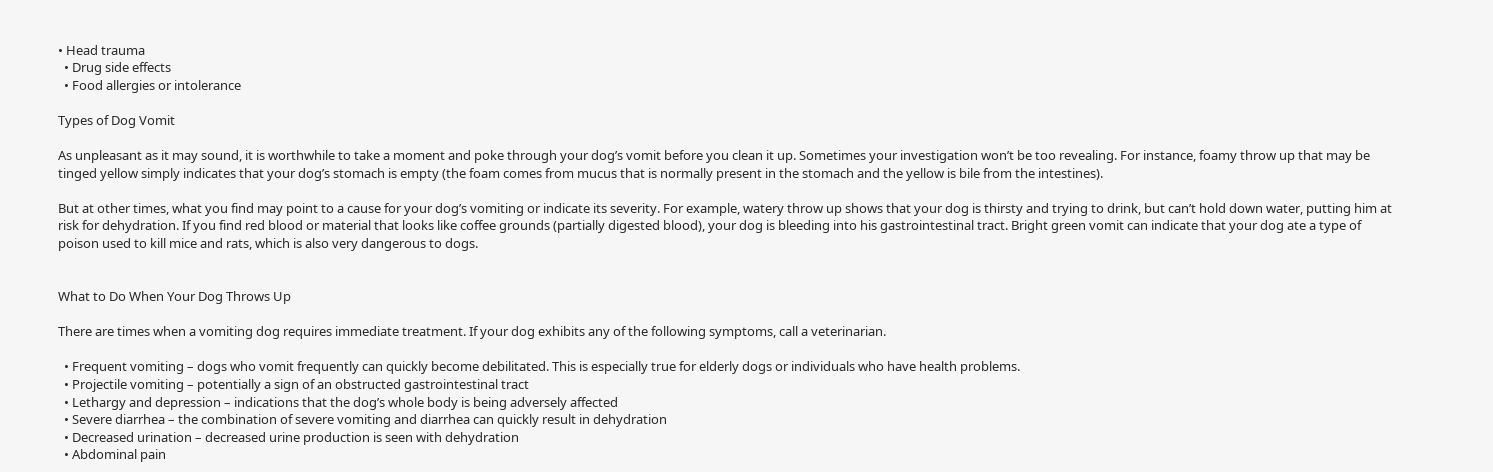• Head trauma
  • Drug side effects
  • Food allergies or intolerance

Types of Dog Vomit

As unpleasant as it may sound, it is worthwhile to take a moment and poke through your dog’s vomit before you clean it up. Sometimes your investigation won’t be too revealing. For instance, foamy throw up that may be tinged yellow simply indicates that your dog’s stomach is empty (the foam comes from mucus that is normally present in the stomach and the yellow is bile from the intestines).

But at other times, what you find may point to a cause for your dog’s vomiting or indicate its severity. For example, watery throw up shows that your dog is thirsty and trying to drink, but can’t hold down water, putting him at risk for dehydration. If you find red blood or material that looks like coffee grounds (partially digested blood), your dog is bleeding into his gastrointestinal tract. Bright green vomit can indicate that your dog ate a type of poison used to kill mice and rats, which is also very dangerous to dogs.


What to Do When Your Dog Throws Up

There are times when a vomiting dog requires immediate treatment. If your dog exhibits any of the following symptoms, call a veterinarian.

  • Frequent vomiting – dogs who vomit frequently can quickly become debilitated. This is especially true for elderly dogs or individuals who have health problems.
  • Projectile vomiting – potentially a sign of an obstructed gastrointestinal tract
  • Lethargy and depression – indications that the dog’s whole body is being adversely affected
  • Severe diarrhea – the combination of severe vomiting and diarrhea can quickly result in dehydration
  • Decreased urination – decreased urine production is seen with dehydration
  • Abdominal pain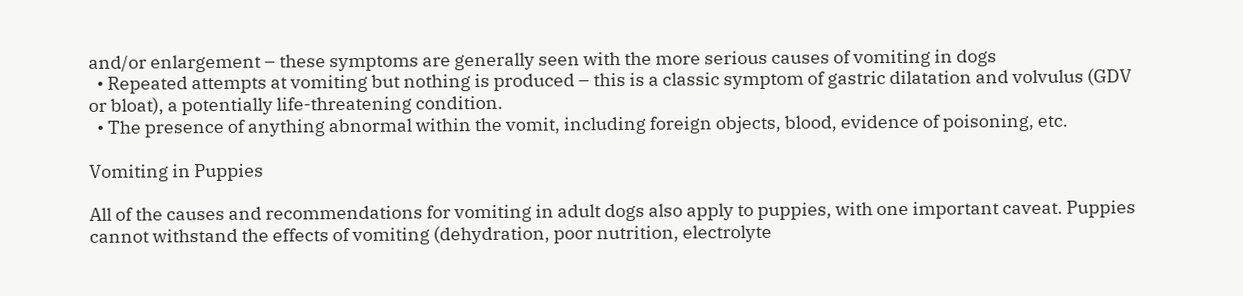and/or enlargement – these symptoms are generally seen with the more serious causes of vomiting in dogs
  • Repeated attempts at vomiting but nothing is produced – this is a classic symptom of gastric dilatation and volvulus (GDV or bloat), a potentially life-threatening condition.
  • The presence of anything abnormal within the vomit, including foreign objects, blood, evidence of poisoning, etc.

Vomiting in Puppies

All of the causes and recommendations for vomiting in adult dogs also apply to puppies, with one important caveat. Puppies cannot withstand the effects of vomiting (dehydration, poor nutrition, electrolyte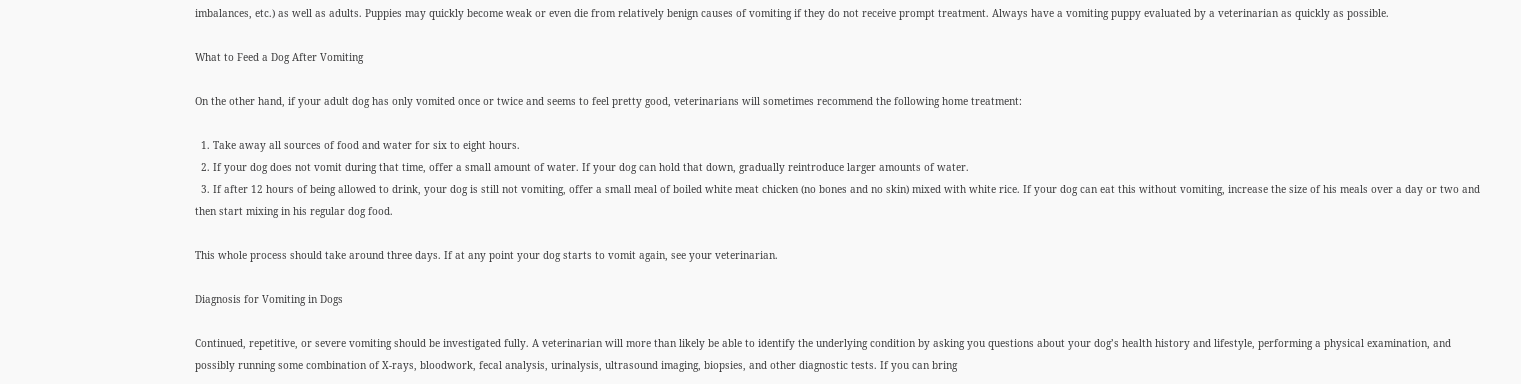imbalances, etc.) as well as adults. Puppies may quickly become weak or even die from relatively benign causes of vomiting if they do not receive prompt treatment. Always have a vomiting puppy evaluated by a veterinarian as quickly as possible.

What to Feed a Dog After Vomiting

On the other hand, if your adult dog has only vomited once or twice and seems to feel pretty good, veterinarians will sometimes recommend the following home treatment:

  1. Take away all sources of food and water for six to eight hours.
  2. If your dog does not vomit during that time, offer a small amount of water. If your dog can hold that down, gradually reintroduce larger amounts of water.
  3. If after 12 hours of being allowed to drink, your dog is still not vomiting, offer a small meal of boiled white meat chicken (no bones and no skin) mixed with white rice. If your dog can eat this without vomiting, increase the size of his meals over a day or two and then start mixing in his regular dog food.

This whole process should take around three days. If at any point your dog starts to vomit again, see your veterinarian.

Diagnosis for Vomiting in Dogs

Continued, repetitive, or severe vomiting should be investigated fully. A veterinarian will more than likely be able to identify the underlying condition by asking you questions about your dog’s health history and lifestyle, performing a physical examination, and possibly running some combination of X-rays, bloodwork, fecal analysis, urinalysis, ultrasound imaging, biopsies, and other diagnostic tests. If you can bring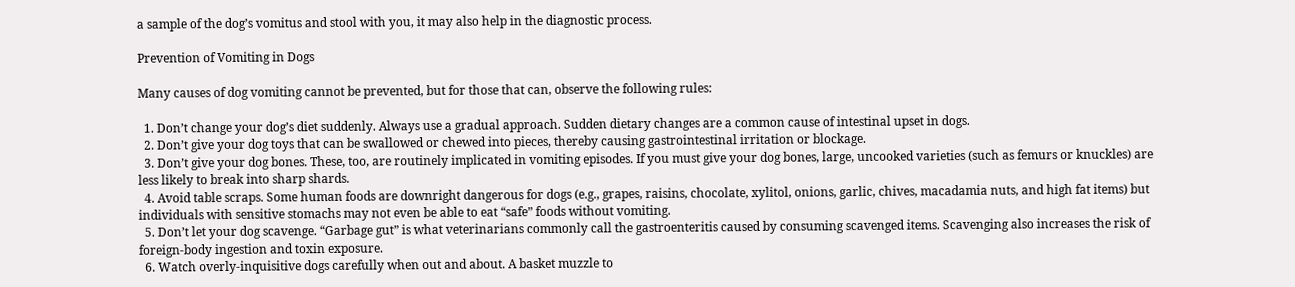a sample of the dog’s vomitus and stool with you, it may also help in the diagnostic process.

Prevention of Vomiting in Dogs

Many causes of dog vomiting cannot be prevented, but for those that can, observe the following rules:

  1. Don’t change your dog’s diet suddenly. Always use a gradual approach. Sudden dietary changes are a common cause of intestinal upset in dogs.
  2. Don’t give your dog toys that can be swallowed or chewed into pieces, thereby causing gastrointestinal irritation or blockage.
  3. Don’t give your dog bones. These, too, are routinely implicated in vomiting episodes. If you must give your dog bones, large, uncooked varieties (such as femurs or knuckles) are less likely to break into sharp shards.
  4. Avoid table scraps. Some human foods are downright dangerous for dogs (e.g., grapes, raisins, chocolate, xylitol, onions, garlic, chives, macadamia nuts, and high fat items) but individuals with sensitive stomachs may not even be able to eat “safe” foods without vomiting.
  5. Don’t let your dog scavenge. “Garbage gut” is what veterinarians commonly call the gastroenteritis caused by consuming scavenged items. Scavenging also increases the risk of foreign-body ingestion and toxin exposure.
  6. Watch overly-inquisitive dogs carefully when out and about. A basket muzzle to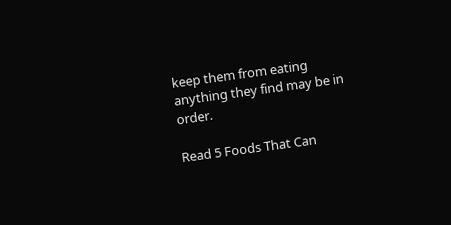keep them from eating anything they find may be in order.

Read 5 Foods That Can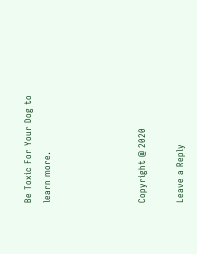Be Toxic For Your Dog to learn more.




Copyright @ 2020

Leave a Reply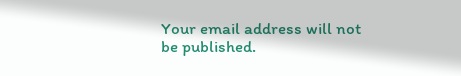Your email address will not be published.